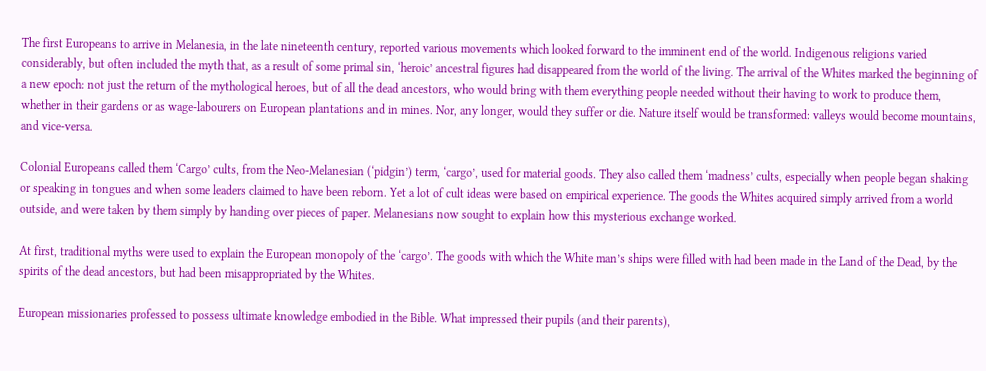The first Europeans to arrive in Melanesia, in the late nineteenth century, reported various movements which looked forward to the imminent end of the world. Indigenous religions varied considerably, but often included the myth that, as a result of some primal sin, ‘heroic’ ancestral figures had disappeared from the world of the living. The arrival of the Whites marked the beginning of a new epoch: not just the return of the mythological heroes, but of all the dead ancestors, who would bring with them everything people needed without their having to work to produce them, whether in their gardens or as wage-labourers on European plantations and in mines. Nor, any longer, would they suffer or die. Nature itself would be transformed: valleys would become mountains, and vice-versa.

Colonial Europeans called them ‘Cargo’ cults, from the Neo-Melanesian (‘pidgin’) term, ‘cargo’, used for material goods. They also called them ‘madness’ cults, especially when people began shaking or speaking in tongues and when some leaders claimed to have been reborn. Yet a lot of cult ideas were based on empirical experience. The goods the Whites acquired simply arrived from a world outside, and were taken by them simply by handing over pieces of paper. Melanesians now sought to explain how this mysterious exchange worked.

At first, traditional myths were used to explain the European monopoly of the ‘cargo’. The goods with which the White man’s ships were filled with had been made in the Land of the Dead, by the spirits of the dead ancestors, but had been misappropriated by the Whites.

European missionaries professed to possess ultimate knowledge embodied in the Bible. What impressed their pupils (and their parents),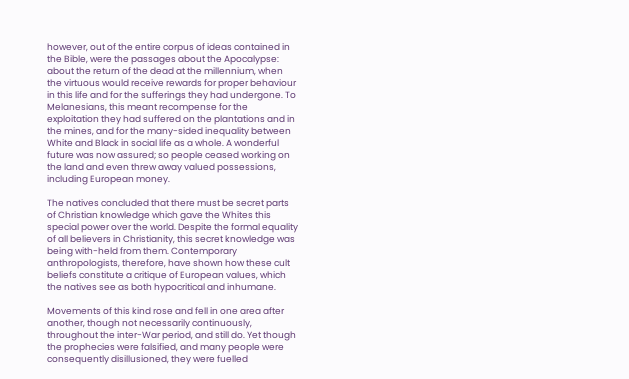however, out of the entire corpus of ideas contained in the Bible, were the passages about the Apocalypse: about the return of the dead at the millennium, when the virtuous would receive rewards for proper behaviour in this life and for the sufferings they had undergone. To Melanesians, this meant recompense for the exploitation they had suffered on the plantations and in the mines, and for the many-sided inequality between White and Black in social life as a whole. A wonderful future was now assured; so people ceased working on the land and even threw away valued possessions, including European money.

The natives concluded that there must be secret parts of Christian knowledge which gave the Whites this special power over the world. Despite the formal equality of all believers in Christianity, this secret knowledge was being with-held from them. Contemporary anthropologists, therefore, have shown how these cult beliefs constitute a critique of European values, which the natives see as both hypocritical and inhumane.

Movements of this kind rose and fell in one area after another, though not necessarily continuously, throughout the inter-War period, and still do. Yet though the prophecies were falsified, and many people were consequently disillusioned, they were fuelled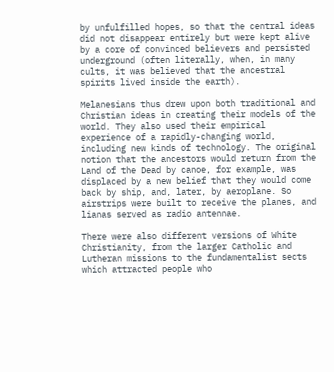by unfulfilled hopes, so that the central ideas did not disappear entirely but were kept alive by a core of convinced believers and persisted underground (often literally, when, in many cults, it was believed that the ancestral spirits lived inside the earth).

Melanesians thus drew upon both traditional and Christian ideas in creating their models of the world. They also used their empirical experience of a rapidly-changing world, including new kinds of technology. The original notion that the ancestors would return from the Land of the Dead by canoe, for example, was displaced by a new belief that they would come back by ship, and, later, by aeroplane. So airstrips were built to receive the planes, and lianas served as radio antennae.

There were also different versions of White Christianity, from the larger Catholic and Lutheran missions to the fundamentalist sects which attracted people who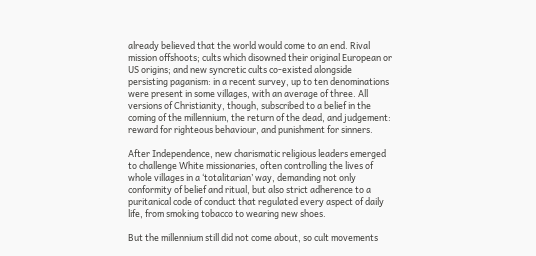already believed that the world would come to an end. Rival mission offshoots; cults which disowned their original European or US origins; and new syncretic cults co-existed alongside persisting paganism: in a recent survey, up to ten denominations were present in some villages, with an average of three. All versions of Christianity, though, subscribed to a belief in the coming of the millennium, the return of the dead, and judgement: reward for righteous behaviour, and punishment for sinners.

After Independence, new charismatic religious leaders emerged to challenge White missionaries, often controlling the lives of whole villages in a ‘totalitarian’ way, demanding not only conformity of belief and ritual, but also strict adherence to a puritanical code of conduct that regulated every aspect of daily life, from smoking tobacco to wearing new shoes.

But the millennium still did not come about, so cult movements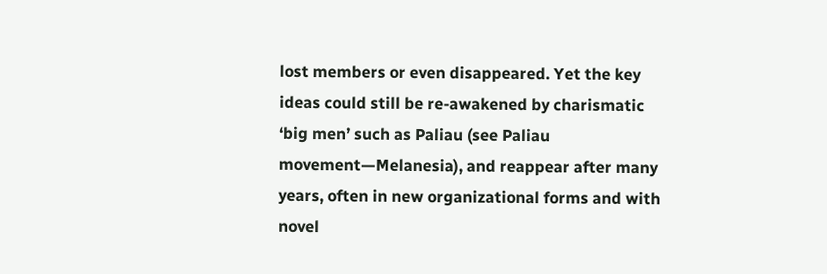lost members or even disappeared. Yet the key ideas could still be re-awakened by charismatic ‘big men’ such as Paliau (see Paliau movement—Melanesia), and reappear after many years, often in new organizational forms and with novel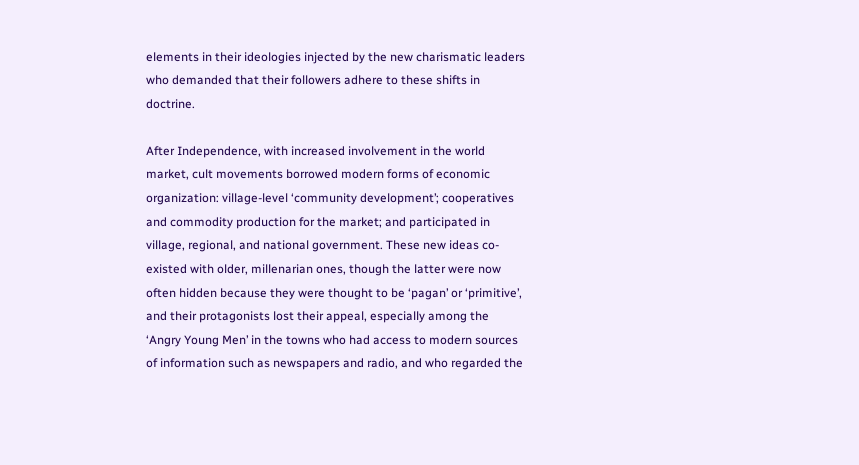elements in their ideologies injected by the new charismatic leaders who demanded that their followers adhere to these shifts in doctrine.

After Independence, with increased involvement in the world market, cult movements borrowed modern forms of economic organization: village-level ‘community development’; cooperatives and commodity production for the market; and participated in village, regional, and national government. These new ideas co-existed with older, millenarian ones, though the latter were now often hidden because they were thought to be ‘pagan’ or ‘primitive’, and their protagonists lost their appeal, especially among the ‘Angry Young Men’ in the towns who had access to modern sources of information such as newspapers and radio, and who regarded the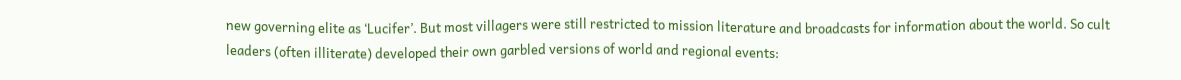new governing elite as ‘Lucifer’. But most villagers were still restricted to mission literature and broadcasts for information about the world. So cult leaders (often illiterate) developed their own garbled versions of world and regional events: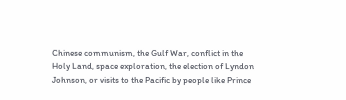Chinese communism, the Gulf War, conflict in the Holy Land, space exploration, the election of Lyndon Johnson, or visits to the Pacific by people like Prince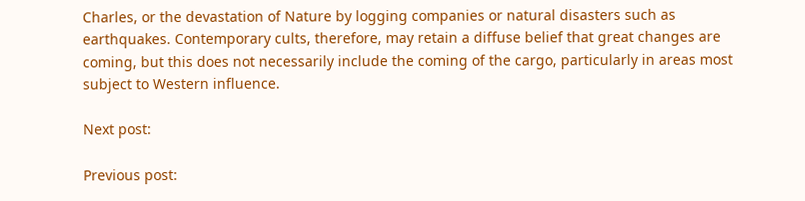Charles, or the devastation of Nature by logging companies or natural disasters such as earthquakes. Contemporary cults, therefore, may retain a diffuse belief that great changes are coming, but this does not necessarily include the coming of the cargo, particularly in areas most subject to Western influence.

Next post:

Previous post: